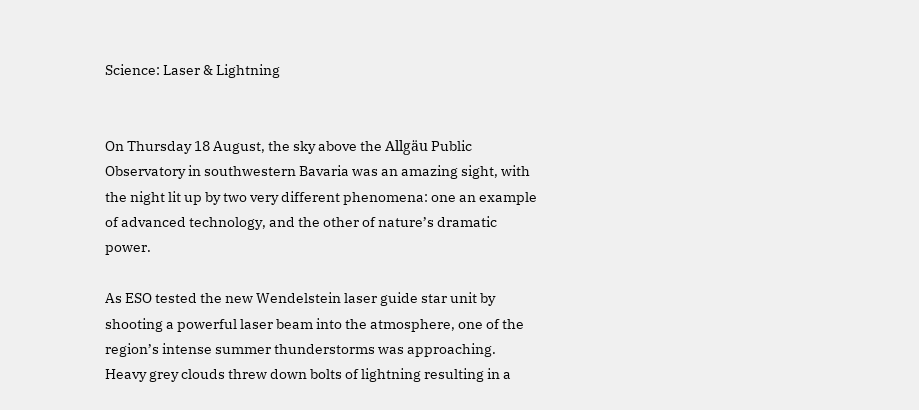Science: Laser & Lightning


On Thursday 18 August, the sky above the Allgäu Public Observatory in southwestern Bavaria was an amazing sight, with the night lit up by two very different phenomena: one an example of advanced technology, and the other of nature’s dramatic power.

As ESO tested the new Wendelstein laser guide star unit by shooting a powerful laser beam into the atmosphere, one of the region’s intense summer thunderstorms was approaching. Heavy grey clouds threw down bolts of lightning resulting in a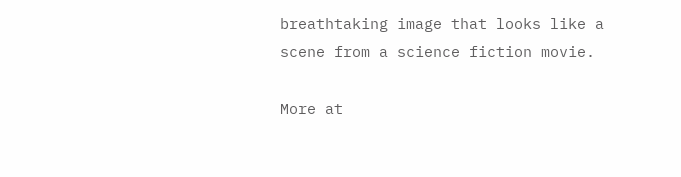breathtaking image that looks like a scene from a science fiction movie.

More at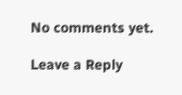No comments yet.

Leave a Reply